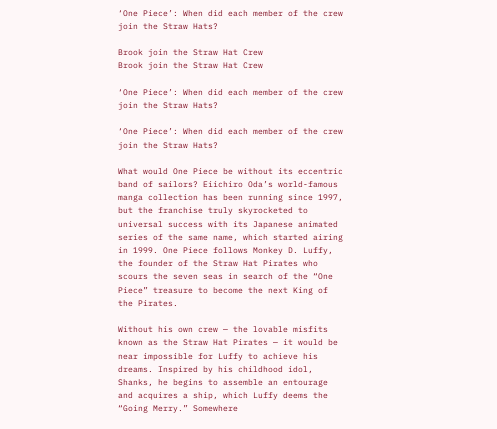‘One Piece’: When did each member of the crew join the Straw Hats?

Brook join the Straw Hat Crew
Brook join the Straw Hat Crew

‘One Piece’: When did each member of the crew join the Straw Hats?

‘One Piece’: When did each member of the crew join the Straw Hats?

What would One Piece be without its eccentric band of sailors? Eiichiro Oda’s world-famous manga collection has been running since 1997, but the franchise truly skyrocketed to universal success with its Japanese animated series of the same name, which started airing in 1999. One Piece follows Monkey D. Luffy, the founder of the Straw Hat Pirates who scours the seven seas in search of the “One Piece” treasure to become the next King of the Pirates.

Without his own crew — the lovable misfits known as the Straw Hat Pirates — it would be near impossible for Luffy to achieve his dreams. Inspired by his childhood idol, Shanks, he begins to assemble an entourage and acquires a ship, which Luffy deems the “Going Merry.” Somewhere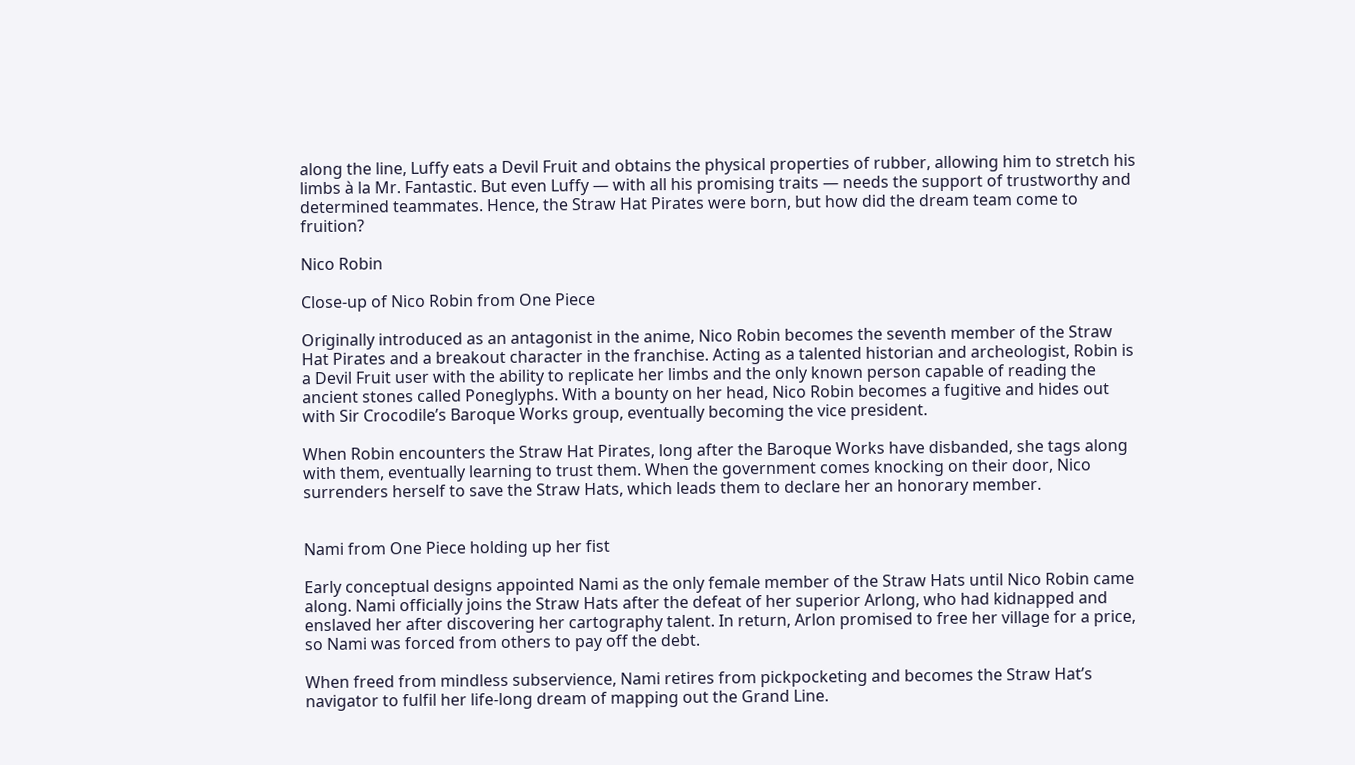along the line, Luffy eats a Devil Fruit and obtains the physical properties of rubber, allowing him to stretch his limbs à la Mr. Fantastic. But even Luffy — with all his promising traits — needs the support of trustworthy and determined teammates. Hence, the Straw Hat Pirates were born, but how did the dream team come to fruition?

Nico Robin

Close-up of Nico Robin from One Piece

Originally introduced as an antagonist in the anime, Nico Robin becomes the seventh member of the Straw Hat Pirates and a breakout character in the franchise. Acting as a talented historian and archeologist, Robin is a Devil Fruit user with the ability to replicate her limbs and the only known person capable of reading the ancient stones called Poneglyphs. With a bounty on her head, Nico Robin becomes a fugitive and hides out with Sir Crocodile’s Baroque Works group, eventually becoming the vice president.

When Robin encounters the Straw Hat Pirates, long after the Baroque Works have disbanded, she tags along with them, eventually learning to trust them. When the government comes knocking on their door, Nico surrenders herself to save the Straw Hats, which leads them to declare her an honorary member.


Nami from One Piece holding up her fist

Early conceptual designs appointed Nami as the only female member of the Straw Hats until Nico Robin came along. Nami officially joins the Straw Hats after the defeat of her superior Arlong, who had kidnapped and enslaved her after discovering her cartography talent. In return, Arlon promised to free her village for a price, so Nami was forced from others to pay off the debt.

When freed from mindless subservience, Nami retires from pickpocketing and becomes the Straw Hat’s navigator to fulfil her life-long dream of mapping out the Grand Line.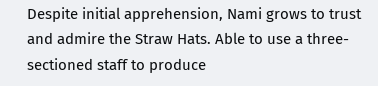Despite initial apprehension, Nami grows to trust and admire the Straw Hats. Able to use a three-sectioned staff to produce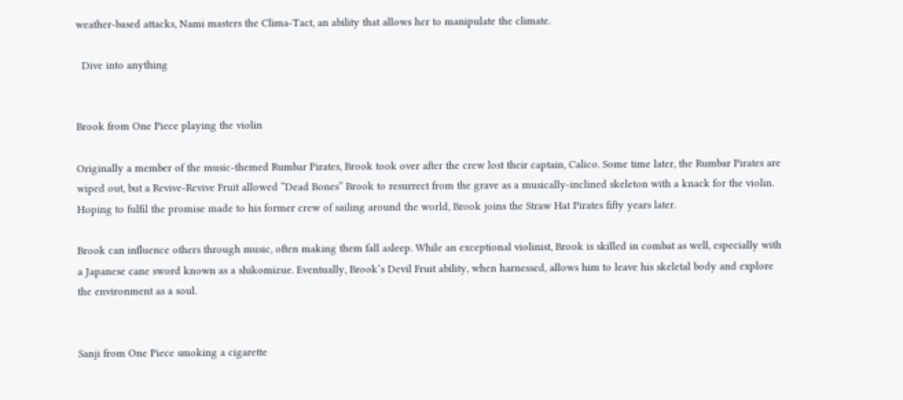weather-based attacks, Nami masters the Clima-Tact, an ability that allows her to manipulate the climate.

  Dive into anything


Brook from One Piece playing the violin

Originally a member of the music-themed Rumbar Pirates, Brook took over after the crew lost their captain, Calico. Some time later, the Rumbar Pirates are wiped out, but a Revive-Revive Fruit allowed “Dead Bones” Brook to resurrect from the grave as a musically-inclined skeleton with a knack for the violin. Hoping to fulfil the promise made to his former crew of sailing around the world, Brook joins the Straw Hat Pirates fifty years later.

Brook can influence others through music, often making them fall asleep. While an exceptional violinist, Brook is skilled in combat as well, especially with a Japanese cane sword known as a shikomizue. Eventually, Brook’s Devil Fruit ability, when harnessed, allows him to leave his skeletal body and explore the environment as a soul.


Sanji from One Piece smoking a cigarette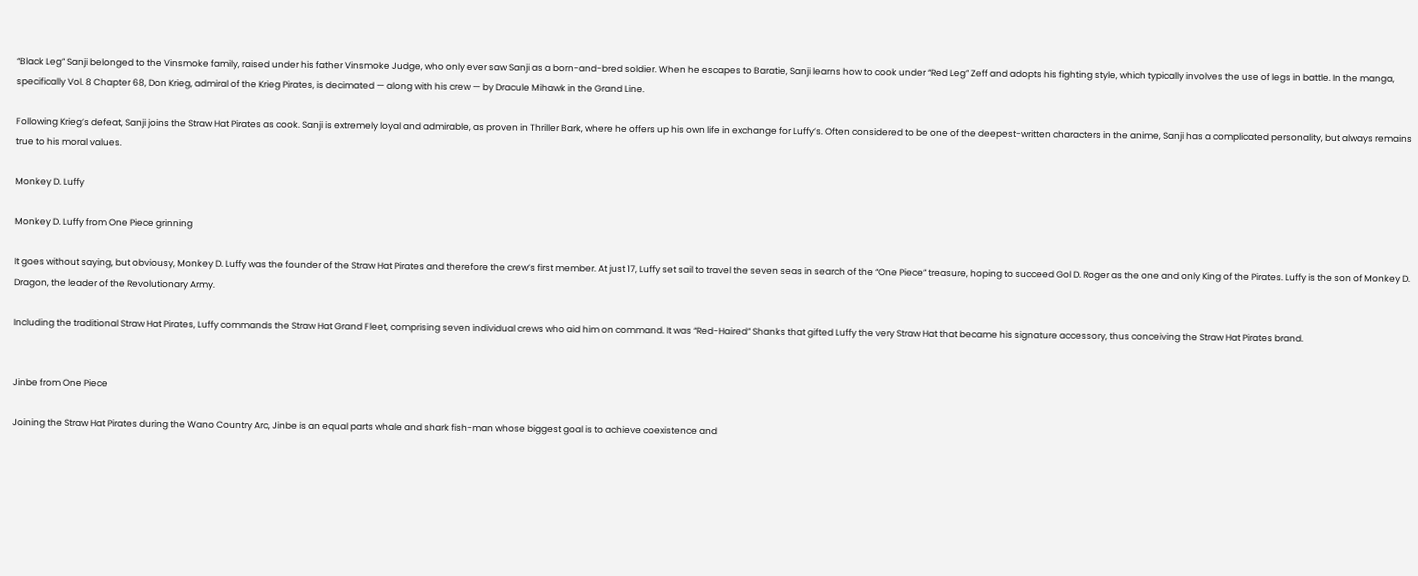“Black Leg” Sanji belonged to the Vinsmoke family, raised under his father Vinsmoke Judge, who only ever saw Sanji as a born-and-bred soldier. When he escapes to Baratie, Sanji learns how to cook under “Red Leg” Zeff and adopts his fighting style, which typically involves the use of legs in battle. In the manga, specifically Vol. 8 Chapter 68, Don Krieg, admiral of the Krieg Pirates, is decimated — along with his crew — by Dracule Mihawk in the Grand Line.

Following Krieg’s defeat, Sanji joins the Straw Hat Pirates as cook. Sanji is extremely loyal and admirable, as proven in Thriller Bark, where he offers up his own life in exchange for Luffy’s. Often considered to be one of the deepest-written characters in the anime, Sanji has a complicated personality, but always remains true to his moral values.

Monkey D. Luffy

Monkey D. Luffy from One Piece grinning

It goes without saying, but obviousy, Monkey D. Luffy was the founder of the Straw Hat Pirates and therefore the crew’s first member. At just 17, Luffy set sail to travel the seven seas in search of the “One Piece” treasure, hoping to succeed Gol D. Roger as the one and only King of the Pirates. Luffy is the son of Monkey D. Dragon, the leader of the Revolutionary Army.

Including the traditional Straw Hat Pirates, Luffy commands the Straw Hat Grand Fleet, comprising seven individual crews who aid him on command. It was “Red-Haired” Shanks that gifted Luffy the very Straw Hat that became his signature accessory, thus conceiving the Straw Hat Pirates brand.


Jinbe from One Piece

Joining the Straw Hat Pirates during the Wano Country Arc, Jinbe is an equal parts whale and shark fish-man whose biggest goal is to achieve coexistence and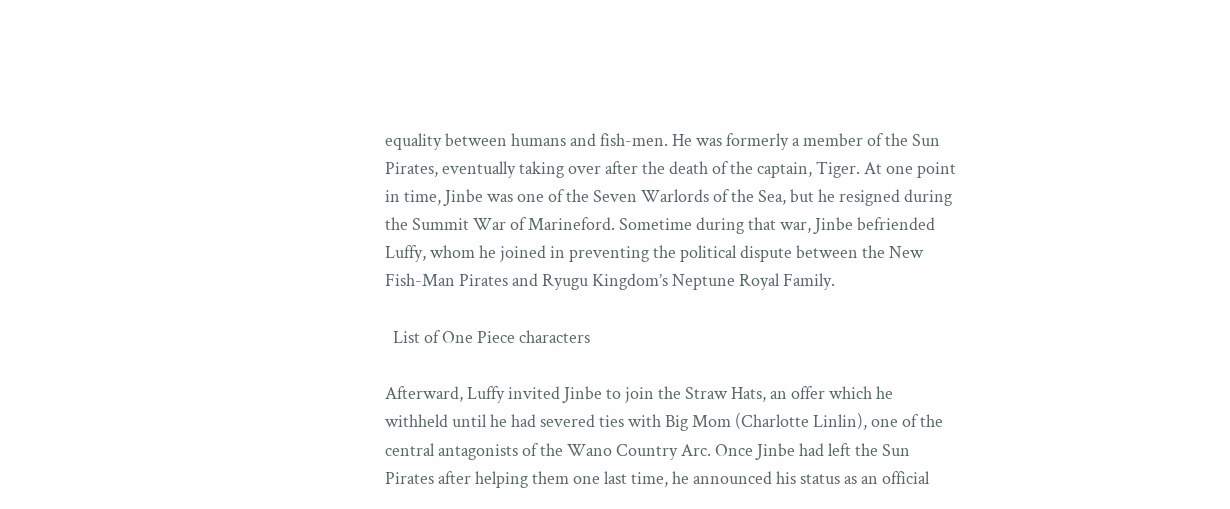equality between humans and fish-men. He was formerly a member of the Sun Pirates, eventually taking over after the death of the captain, Tiger. At one point in time, Jinbe was one of the Seven Warlords of the Sea, but he resigned during the Summit War of Marineford. Sometime during that war, Jinbe befriended Luffy, whom he joined in preventing the political dispute between the New Fish-Man Pirates and Ryugu Kingdom’s Neptune Royal Family.

  List of One Piece characters

Afterward, Luffy invited Jinbe to join the Straw Hats, an offer which he withheld until he had severed ties with Big Mom (Charlotte Linlin), one of the central antagonists of the Wano Country Arc. Once Jinbe had left the Sun Pirates after helping them one last time, he announced his status as an official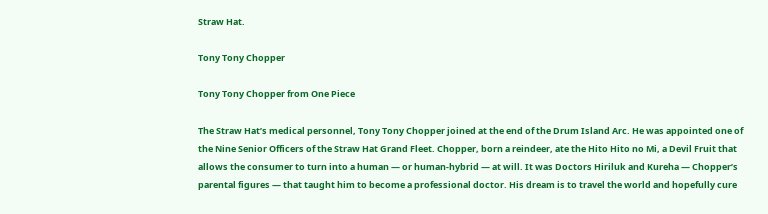Straw Hat.

Tony Tony Chopper

Tony Tony Chopper from One Piece

The Straw Hat’s medical personnel, Tony Tony Chopper joined at the end of the Drum Island Arc. He was appointed one of the Nine Senior Officers of the Straw Hat Grand Fleet. Chopper, born a reindeer, ate the Hito Hito no Mi, a Devil Fruit that allows the consumer to turn into a human — or human-hybrid — at will. It was Doctors Hiriluk and Kureha — Chopper’s parental figures — that taught him to become a professional doctor. His dream is to travel the world and hopefully cure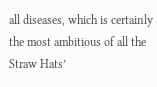all diseases, which is certainly the most ambitious of all the Straw Hats’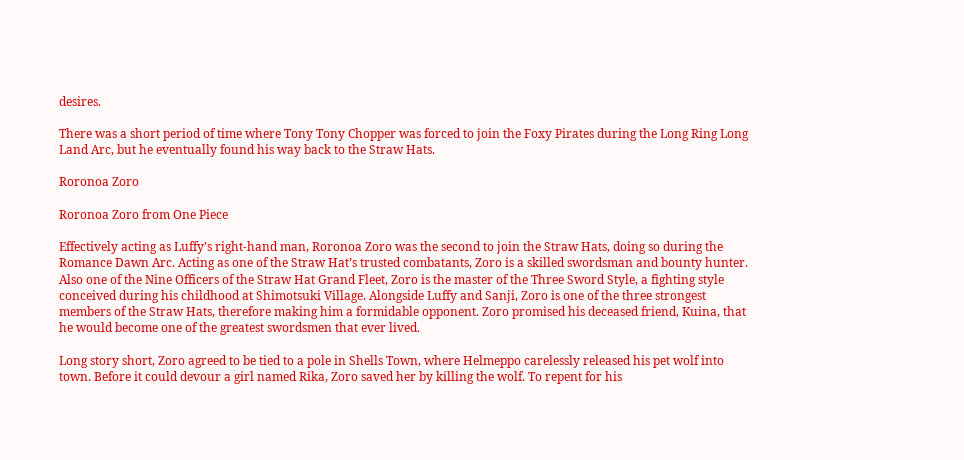desires.

There was a short period of time where Tony Tony Chopper was forced to join the Foxy Pirates during the Long Ring Long Land Arc, but he eventually found his way back to the Straw Hats.

Roronoa Zoro

Roronoa Zoro from One Piece

Effectively acting as Luffy’s right-hand man, Roronoa Zoro was the second to join the Straw Hats, doing so during the Romance Dawn Arc. Acting as one of the Straw Hat’s trusted combatants, Zoro is a skilled swordsman and bounty hunter. Also one of the Nine Officers of the Straw Hat Grand Fleet, Zoro is the master of the Three Sword Style, a fighting style conceived during his childhood at Shimotsuki Village. Alongside Luffy and Sanji, Zoro is one of the three strongest members of the Straw Hats, therefore making him a formidable opponent. Zoro promised his deceased friend, Kuina, that he would become one of the greatest swordsmen that ever lived.

Long story short, Zoro agreed to be tied to a pole in Shells Town, where Helmeppo carelessly released his pet wolf into town. Before it could devour a girl named Rika, Zoro saved her by killing the wolf. To repent for his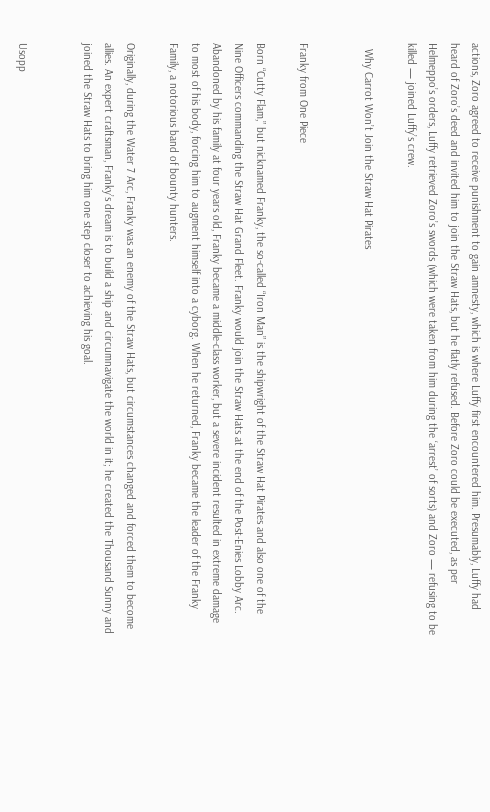actions, Zoro agreed to receive punishment to gain amnesty, which is where Luffy first encountered him. Presumably, Luffy had heard of Zoro’s deed and invited him to join the Straw Hats, but he flatly refused. Before Zoro could be executed, as per Helmeppo’s orders, Luffy retrieved Zoro’s swords (which were taken from him during the ‘arrest’ of sorts) and Zoro — refusing to be killed — joined Luffy’s crew.

  Why Carrot Won’t Join the Straw Hat Pirates


Franky from One Piece

Born “Cutty Flam,” but nicknamed Franky, the so-called “Iron Man” is the shipwright of the Straw Hat Pirates and also one of the Nine Officers commanding the Straw Hat Grand Fleet. Franky would join the Straw Hats at the end of the Post-Enies Lobby Arc. Abandoned by his family at four years old, Franky became a middle-class worker, but a severe incident resulted in extreme damage to most of his body, forcing him to augment himself into a cyborg. When he returned, Franky became the leader of the Franky Family, a notorious band of bounty hunters.

Originally, during the Water 7 Arc, Franky was an enemy of the Straw Hats, but circumstances changed and forced them to become allies. An expert craftsman, Franky’s dream is to build a ship and circumnavigate the world in it; he created the Thousand Sunny and joined the Straw Hats to bring him one step closer to achieving his goal.


Usopp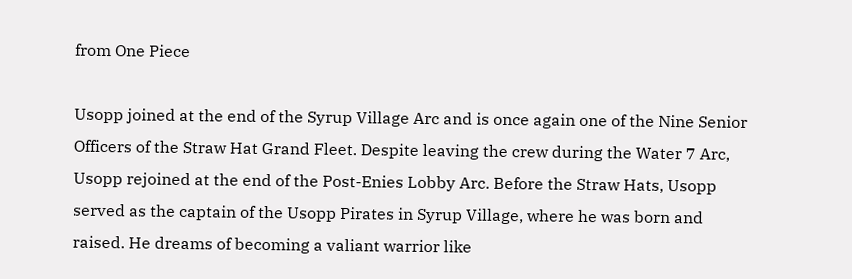from One Piece

Usopp joined at the end of the Syrup Village Arc and is once again one of the Nine Senior Officers of the Straw Hat Grand Fleet. Despite leaving the crew during the Water 7 Arc, Usopp rejoined at the end of the Post-Enies Lobby Arc. Before the Straw Hats, Usopp served as the captain of the Usopp Pirates in Syrup Village, where he was born and raised. He dreams of becoming a valiant warrior like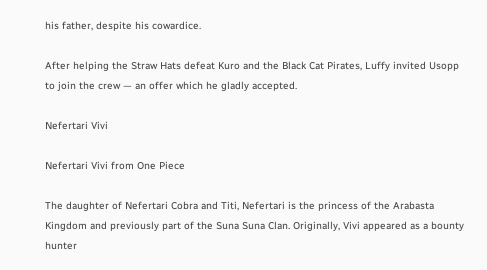his father, despite his cowardice.

After helping the Straw Hats defeat Kuro and the Black Cat Pirates, Luffy invited Usopp to join the crew — an offer which he gladly accepted.

Nefertari Vivi

Nefertari Vivi from One Piece

The daughter of Nefertari Cobra and Titi, Nefertari is the princess of the Arabasta Kingdom and previously part of the Suna Suna Clan. Originally, Vivi appeared as a bounty hunter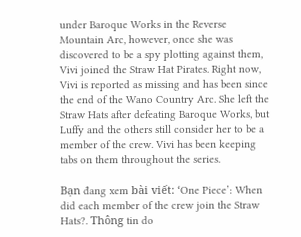under Baroque Works in the Reverse Mountain Arc, however, once she was discovered to be a spy plotting against them, Vivi joined the Straw Hat Pirates. Right now, Vivi is reported as missing and has been since the end of the Wano Country Arc. She left the Straw Hats after defeating Baroque Works, but Luffy and the others still consider her to be a member of the crew. Vivi has been keeping tabs on them throughout the series.

Bạn đang xem bài viết: ‘One Piece’: When did each member of the crew join the Straw Hats?. Thông tin do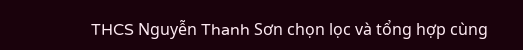THCS Nguyễn Thanh Sơn chọn lọc và tổng hợp cùng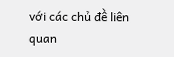với các chủ đề liên quan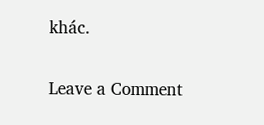khác.

Leave a Comment